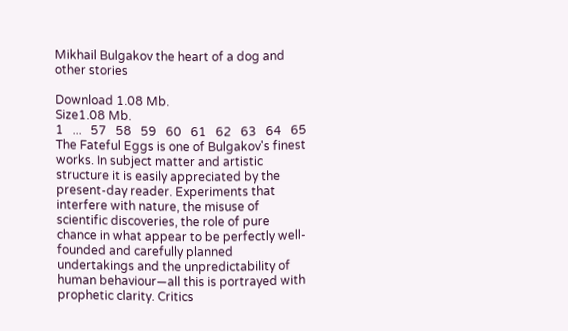Mikhail Bulgakov the heart of a dog and other stories

Download 1.08 Mb.
Size1.08 Mb.
1   ...   57   58   59   60   61   62   63   64   65
The Fateful Eggs is one of Bulgakov's finest works. In subject matter and artistic structure it is easily appreciated by the present-day reader. Experiments that interfere with nature, the misuse of scientific discoveries, the role of pure chance in what appear to be perfectly well-founded and carefully planned undertakings and the unpredictability of human behaviour—all this is portrayed with prophetic clarity. Critics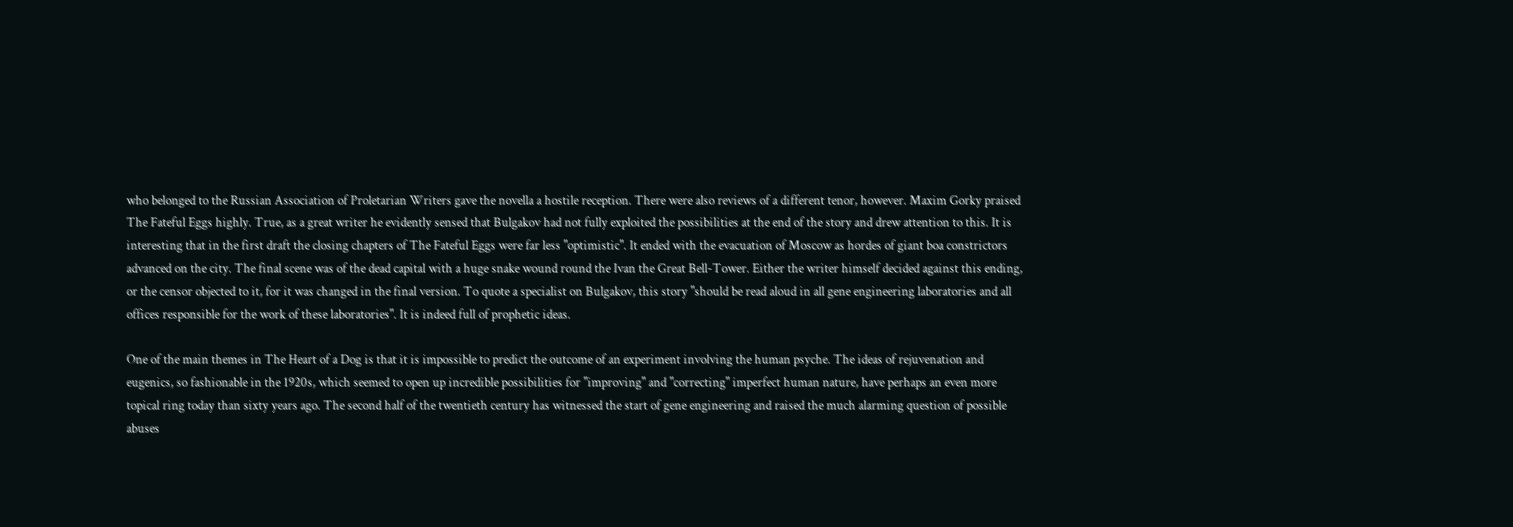who belonged to the Russian Association of Proletarian Writers gave the novella a hostile reception. There were also reviews of a different tenor, however. Maxim Gorky praised The Fateful Eggs highly. True, as a great writer he evidently sensed that Bulgakov had not fully exploited the possibilities at the end of the story and drew attention to this. It is interesting that in the first draft the closing chapters of The Fateful Eggs were far less "optimistic". It ended with the evacuation of Moscow as hordes of giant boa constrictors advanced on the city. The final scene was of the dead capital with a huge snake wound round the Ivan the Great Bell-Tower. Either the writer himself decided against this ending, or the censor objected to it, for it was changed in the final version. To quote a specialist on Bulgakov, this story "should be read aloud in all gene engineering laboratories and all offices responsible for the work of these laboratories". It is indeed full of prophetic ideas.

One of the main themes in The Heart of a Dog is that it is impossible to predict the outcome of an experiment involving the human psyche. The ideas of rejuvenation and eugenics, so fashionable in the 1920s, which seemed to open up incredible possibilities for "improving" and "correcting" imperfect human nature, have perhaps an even more topical ring today than sixty years ago. The second half of the twentieth century has witnessed the start of gene engineering and raised the much alarming question of possible abuses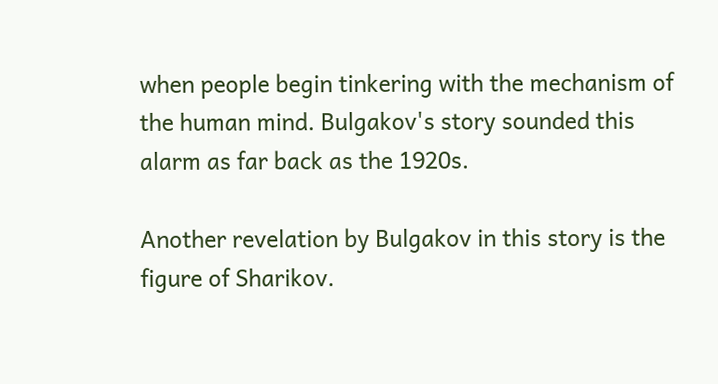when people begin tinkering with the mechanism of the human mind. Bulgakov's story sounded this alarm as far back as the 1920s.

Another revelation by Bulgakov in this story is the figure of Sharikov.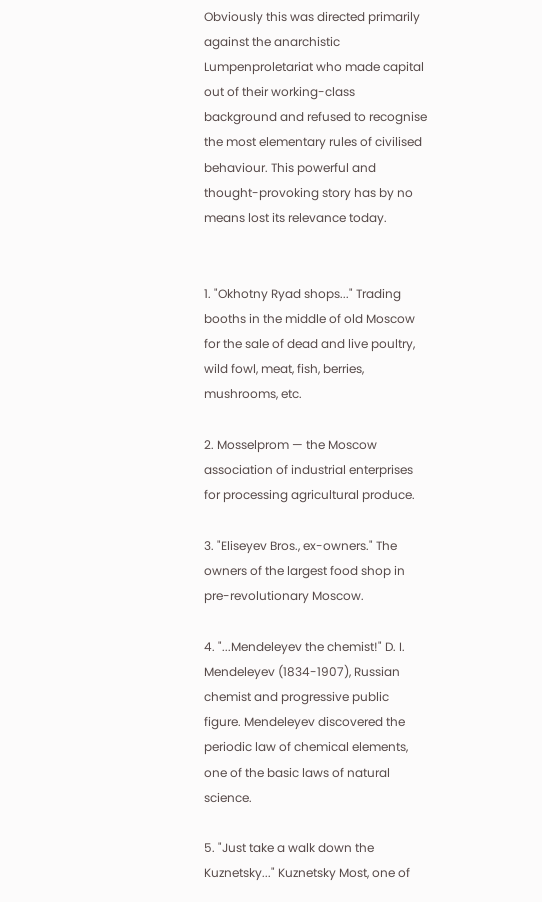Obviously this was directed primarily against the anarchistic Lumpenproletariat who made capital out of their working-class background and refused to recognise the most elementary rules of civilised behaviour. This powerful and thought-provoking story has by no means lost its relevance today.


1. "Okhotny Ryad shops..." Trading booths in the middle of old Moscow for the sale of dead and live poultry, wild fowl, meat, fish, berries, mushrooms, etc.

2. Mosselprom — the Moscow association of industrial enterprises for processing agricultural produce.

3. "Eliseyev Bros., ex-owners." The owners of the largest food shop in pre-revolutionary Moscow.

4. "...Mendeleyev the chemist!" D. I. Mendeleyev (1834-1907), Russian chemist and progressive public figure. Mendeleyev discovered the periodic law of chemical elements, one of the basic laws of natural science.

5. "Just take a walk down the Kuznetsky..." Kuznetsky Most, one of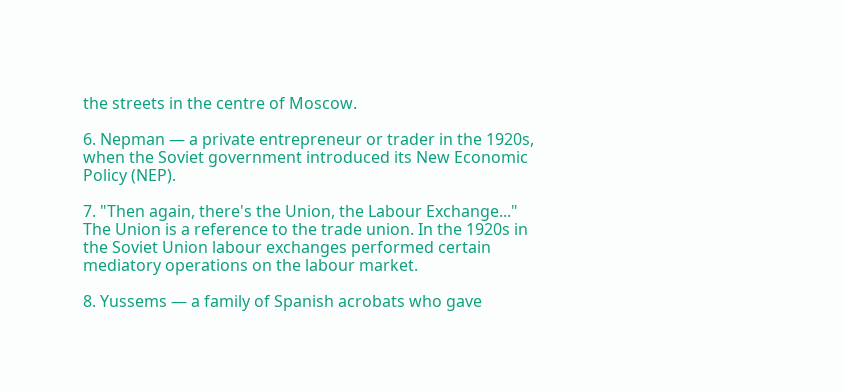the streets in the centre of Moscow.

6. Nepman — a private entrepreneur or trader in the 1920s, when the Soviet government introduced its New Economic Policy (NEP).

7. "Then again, there's the Union, the Labour Exchange..." The Union is a reference to the trade union. In the 1920s in the Soviet Union labour exchanges performed certain mediatory operations on the labour market.

8. Yussems — a family of Spanish acrobats who gave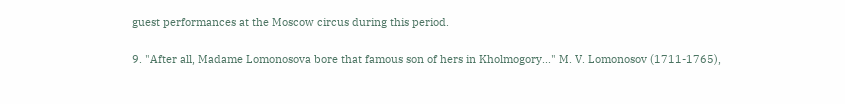guest performances at the Moscow circus during this period.

9. "After all, Madame Lomonosova bore that famous son of hers in Kholmogory..." M. V. Lomonosov (1711-1765),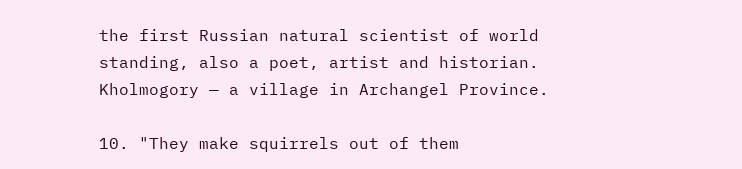the first Russian natural scientist of world standing, also a poet, artist and historian. Kholmogory — a village in Archangel Province.

10. "They make squirrels out of them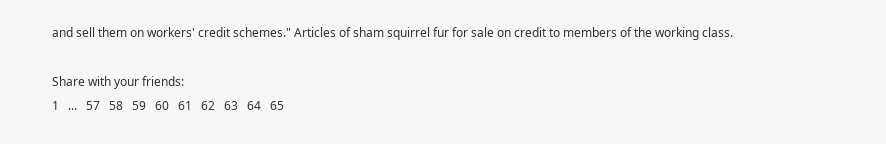and sell them on workers' credit schemes." Articles of sham squirrel fur for sale on credit to members of the working class.

Share with your friends:
1   ...   57   58   59   60   61   62   63   64   65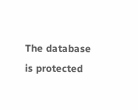The database is protected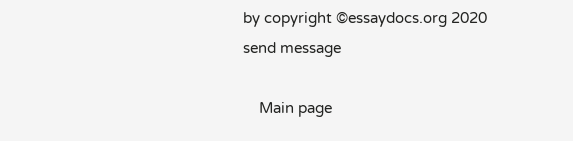by copyright ©essaydocs.org 2020
send message

    Main page